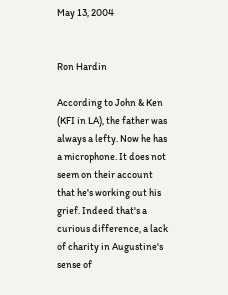May 13, 2004


Ron Hardin

According to John & Ken (KFI in LA), the father was always a lefty. Now he has a microphone. It does not seem on their account that he's working out his grief. Indeed that's a curious difference, a lack of charity in Augustine's sense of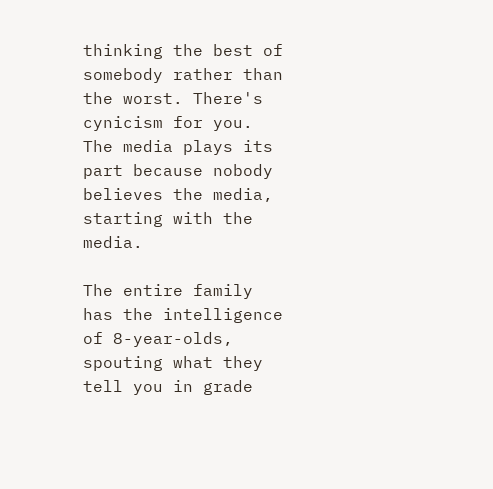thinking the best of somebody rather than the worst. There's cynicism for you. The media plays its part because nobody believes the media, starting with the media.

The entire family has the intelligence of 8-year-olds, spouting what they tell you in grade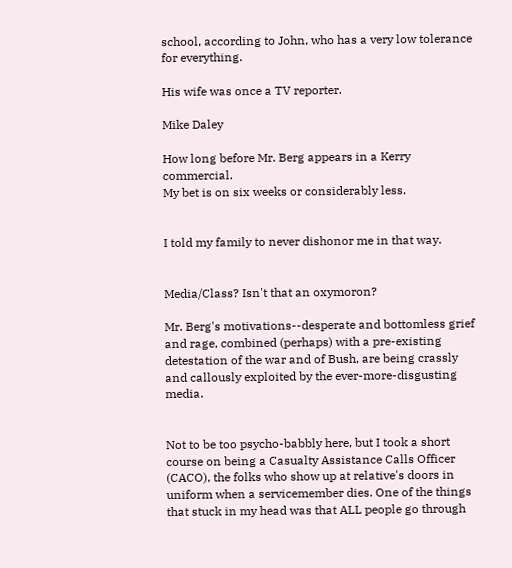school, according to John, who has a very low tolerance for everything.

His wife was once a TV reporter.

Mike Daley

How long before Mr. Berg appears in a Kerry commercial.
My bet is on six weeks or considerably less.


I told my family to never dishonor me in that way.


Media/Class? Isn't that an oxymoron?

Mr. Berg's motivations--desperate and bottomless grief and rage, combined (perhaps) with a pre-existing detestation of the war and of Bush, are being crassly and callously exploited by the ever-more-disgusting media.


Not to be too psycho-babbly here, but I took a short course on being a Casualty Assistance Calls Officer (CACO), the folks who show up at relative's doors in uniform when a servicemember dies. One of the things that stuck in my head was that ALL people go through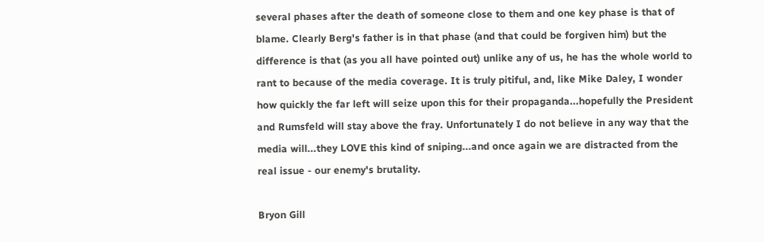several phases after the death of someone close to them and one key phase is that of blame. Clearly Berg's father is in that phase (and that could be forgiven him) but the difference is that (as you all have pointed out) unlike any of us, he has the whole world to rant to because of the media coverage. It is truly pitiful, and, like Mike Daley, I wonder how quickly the far left will seize upon this for their propaganda...hopefully the President and Rumsfeld will stay above the fray. Unfortunately I do not believe in any way that the media will...they LOVE this kind of sniping...and once again we are distracted from the real issue - our enemy's brutality.

Bryon Gill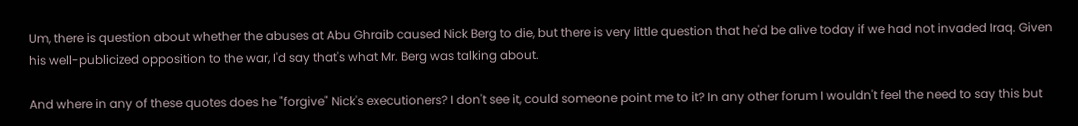Um, there is question about whether the abuses at Abu Ghraib caused Nick Berg to die, but there is very little question that he'd be alive today if we had not invaded Iraq. Given his well-publicized opposition to the war, I'd say that's what Mr. Berg was talking about.

And where in any of these quotes does he "forgive" Nick's executioners? I don't see it, could someone point me to it? In any other forum I wouldn't feel the need to say this but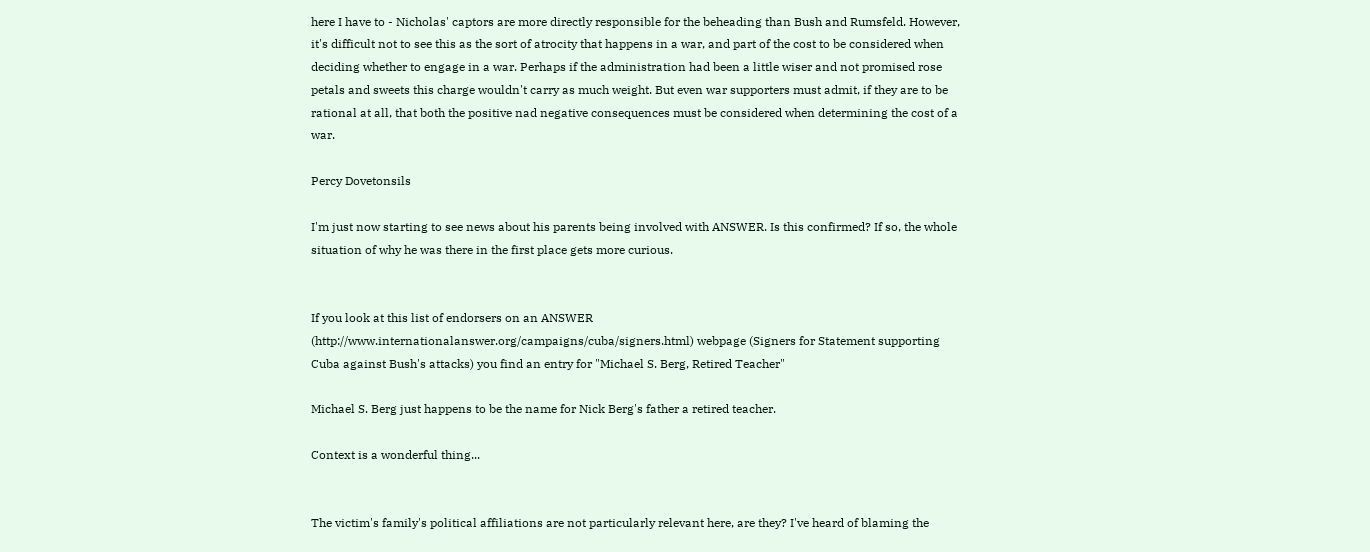here I have to - Nicholas' captors are more directly responsible for the beheading than Bush and Rumsfeld. However, it's difficult not to see this as the sort of atrocity that happens in a war, and part of the cost to be considered when deciding whether to engage in a war. Perhaps if the administration had been a little wiser and not promised rose petals and sweets this charge wouldn't carry as much weight. But even war supporters must admit, if they are to be rational at all, that both the positive nad negative consequences must be considered when determining the cost of a war.

Percy Dovetonsils

I'm just now starting to see news about his parents being involved with ANSWER. Is this confirmed? If so, the whole situation of why he was there in the first place gets more curious.


If you look at this list of endorsers on an ANSWER (http://www.internationalanswer.org/campaigns/cuba/signers.html) webpage (Signers for Statement supporting Cuba against Bush's attacks) you find an entry for "Michael S. Berg, Retired Teacher"

Michael S. Berg just happens to be the name for Nick Berg's father a retired teacher.

Context is a wonderful thing...


The victim's family's political affiliations are not particularly relevant here, are they? I've heard of blaming the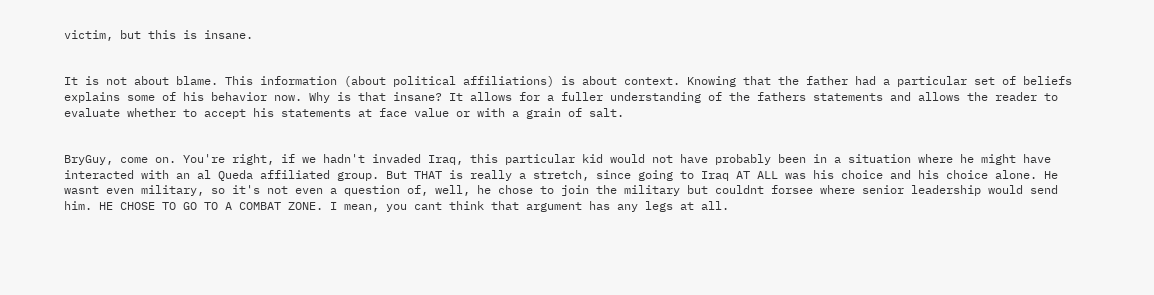victim, but this is insane.


It is not about blame. This information (about political affiliations) is about context. Knowing that the father had a particular set of beliefs explains some of his behavior now. Why is that insane? It allows for a fuller understanding of the fathers statements and allows the reader to evaluate whether to accept his statements at face value or with a grain of salt.


BryGuy, come on. You're right, if we hadn't invaded Iraq, this particular kid would not have probably been in a situation where he might have interacted with an al Queda affiliated group. But THAT is really a stretch, since going to Iraq AT ALL was his choice and his choice alone. He wasnt even military, so it's not even a question of, well, he chose to join the military but couldnt forsee where senior leadership would send him. HE CHOSE TO GO TO A COMBAT ZONE. I mean, you cant think that argument has any legs at all.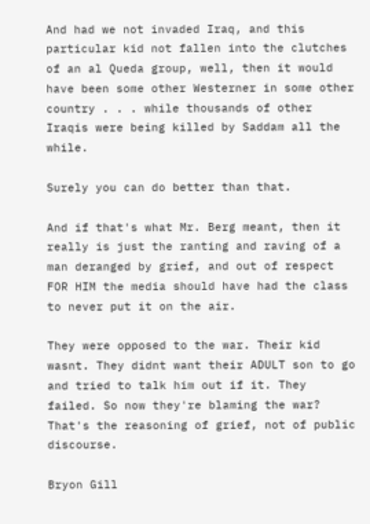And had we not invaded Iraq, and this particular kid not fallen into the clutches of an al Queda group, well, then it would have been some other Westerner in some other country . . . while thousands of other Iraqis were being killed by Saddam all the while.

Surely you can do better than that.

And if that's what Mr. Berg meant, then it really is just the ranting and raving of a man deranged by grief, and out of respect FOR HIM the media should have had the class to never put it on the air.

They were opposed to the war. Their kid wasnt. They didnt want their ADULT son to go and tried to talk him out if it. They failed. So now they're blaming the war? That's the reasoning of grief, not of public discourse.

Bryon Gill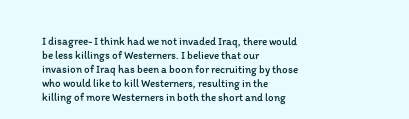I disagree- I think had we not invaded Iraq, there would be less killings of Westerners. I believe that our invasion of Iraq has been a boon for recruiting by those who would like to kill Westerners, resulting in the killing of more Westerners in both the short and long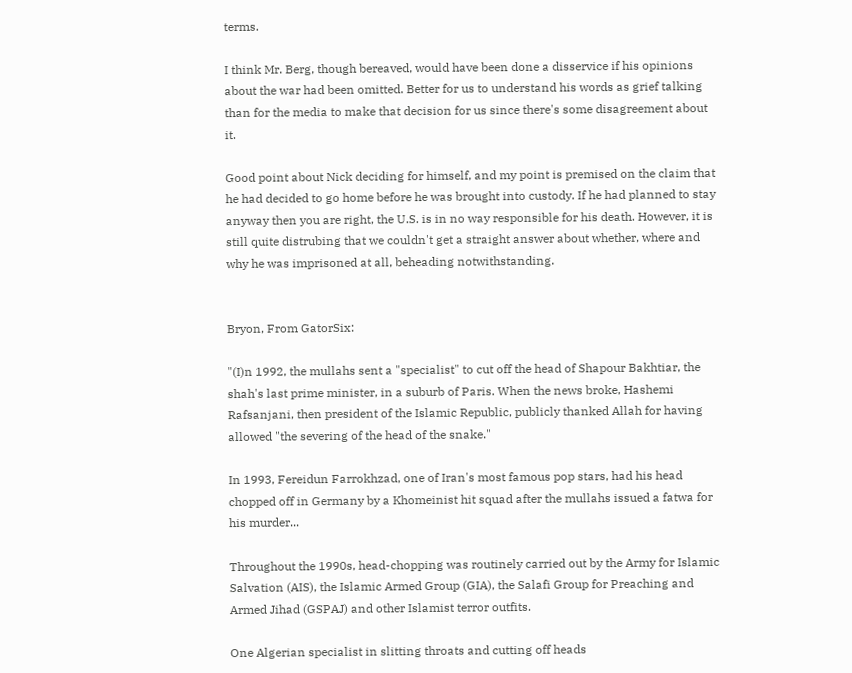terms.

I think Mr. Berg, though bereaved, would have been done a disservice if his opinions about the war had been omitted. Better for us to understand his words as grief talking than for the media to make that decision for us since there's some disagreement about it.

Good point about Nick deciding for himself, and my point is premised on the claim that he had decided to go home before he was brought into custody. If he had planned to stay anyway then you are right, the U.S. is in no way responsible for his death. However, it is still quite distrubing that we couldn't get a straight answer about whether, where and why he was imprisoned at all, beheading notwithstanding.


Bryon, From GatorSix:

"(I)n 1992, the mullahs sent a "specialist" to cut off the head of Shapour Bakhtiar, the shah's last prime minister, in a suburb of Paris. When the news broke, Hashemi Rafsanjani, then president of the Islamic Republic, publicly thanked Allah for having allowed "the severing of the head of the snake."

In 1993, Fereidun Farrokhzad, one of Iran's most famous pop stars, had his head chopped off in Germany by a Khomeinist hit squad after the mullahs issued a fatwa for his murder...

Throughout the 1990s, head-chopping was routinely carried out by the Army for Islamic Salvation (AIS), the Islamic Armed Group (GIA), the Salafi Group for Preaching and Armed Jihad (GSPAJ) and other Islamist terror outfits.

One Algerian specialist in slitting throats and cutting off heads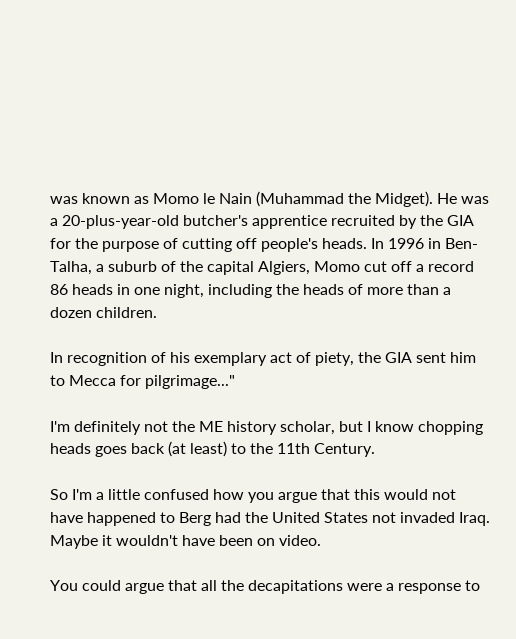was known as Momo le Nain (Muhammad the Midget). He was a 20-plus-year-old butcher's apprentice recruited by the GIA for the purpose of cutting off people's heads. In 1996 in Ben-Talha, a suburb of the capital Algiers, Momo cut off a record 86 heads in one night, including the heads of more than a dozen children.

In recognition of his exemplary act of piety, the GIA sent him to Mecca for pilgrimage..."

I'm definitely not the ME history scholar, but I know chopping heads goes back (at least) to the 11th Century.

So I'm a little confused how you argue that this would not have happened to Berg had the United States not invaded Iraq. Maybe it wouldn't have been on video.

You could argue that all the decapitations were a response to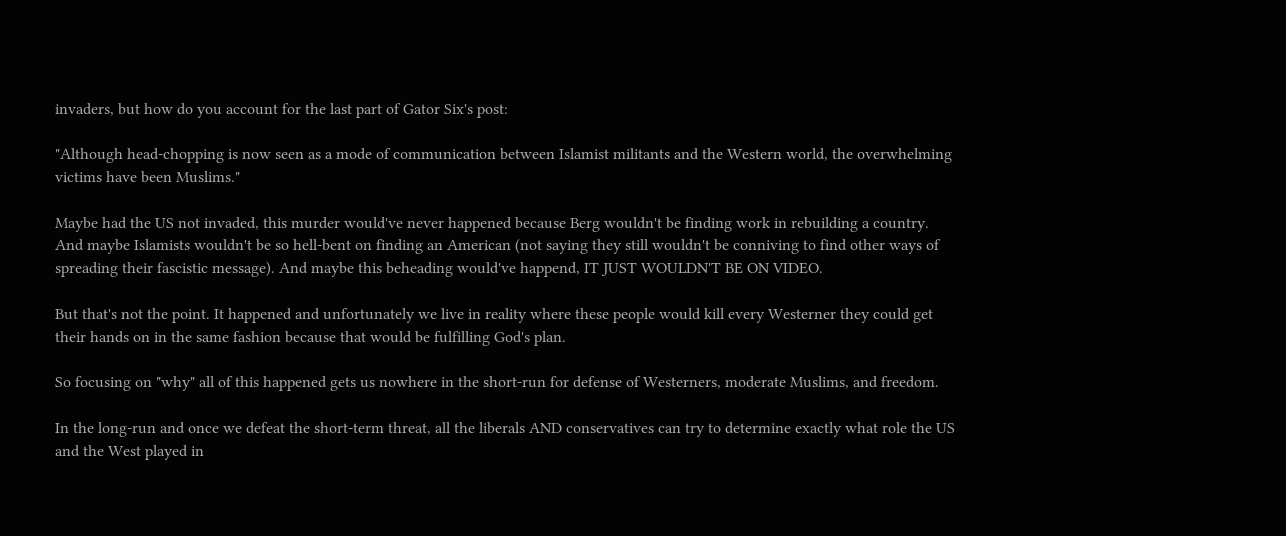invaders, but how do you account for the last part of Gator Six's post:

"Although head-chopping is now seen as a mode of communication between Islamist militants and the Western world, the overwhelming victims have been Muslims."

Maybe had the US not invaded, this murder would've never happened because Berg wouldn't be finding work in rebuilding a country. And maybe Islamists wouldn't be so hell-bent on finding an American (not saying they still wouldn't be conniving to find other ways of spreading their fascistic message). And maybe this beheading would've happend, IT JUST WOULDN'T BE ON VIDEO.

But that's not the point. It happened and unfortunately we live in reality where these people would kill every Westerner they could get their hands on in the same fashion because that would be fulfilling God's plan.

So focusing on "why" all of this happened gets us nowhere in the short-run for defense of Westerners, moderate Muslims, and freedom.

In the long-run and once we defeat the short-term threat, all the liberals AND conservatives can try to determine exactly what role the US and the West played in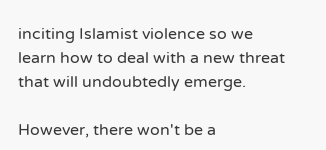inciting Islamist violence so we learn how to deal with a new threat that will undoubtedly emerge.

However, there won't be a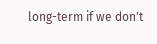long-term if we don't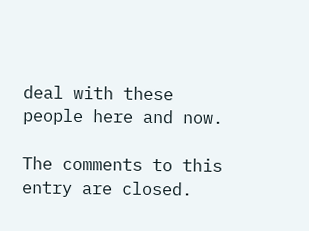deal with these people here and now.

The comments to this entry are closed.